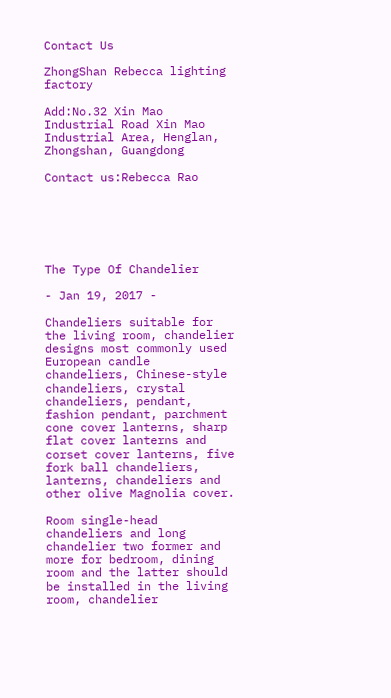Contact Us

ZhongShan Rebecca lighting factory

Add:No.32 Xin Mao Industrial Road Xin Mao Industrial Area, Henglan, Zhongshan, Guangdong

Contact us:Rebecca Rao






The Type Of Chandelier

- Jan 19, 2017 -

Chandeliers suitable for the living room, chandelier designs most commonly used European candle chandeliers, Chinese-style chandeliers, crystal chandeliers, pendant, fashion pendant, parchment cone cover lanterns, sharp flat cover lanterns and corset cover lanterns, five fork ball chandeliers, lanterns, chandeliers and other olive Magnolia cover.

Room single-head chandeliers and long chandelier two former and more for bedroom, dining room and the latter should be installed in the living room, chandelier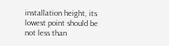installation height, its lowest point should be not less than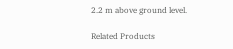2.2 m above ground level.

Related Products